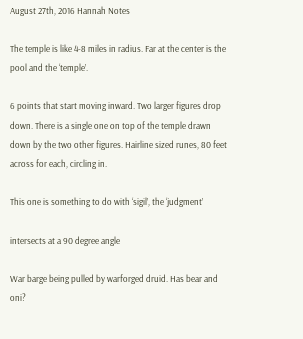August 27th, 2016 Hannah Notes

The temple is like 4-8 miles in radius. Far at the center is the pool and the ‘temple’.

6 points that start moving inward. Two larger figures drop down. There is a single one on top of the temple drawn down by the two other figures. Hairline sized runes, 80 feet across for each, circling in.

This one is something to do with ‘sigil’, the ‘judgment’

intersects at a 90 degree angle

War barge being pulled by warforged druid. Has bear and oni?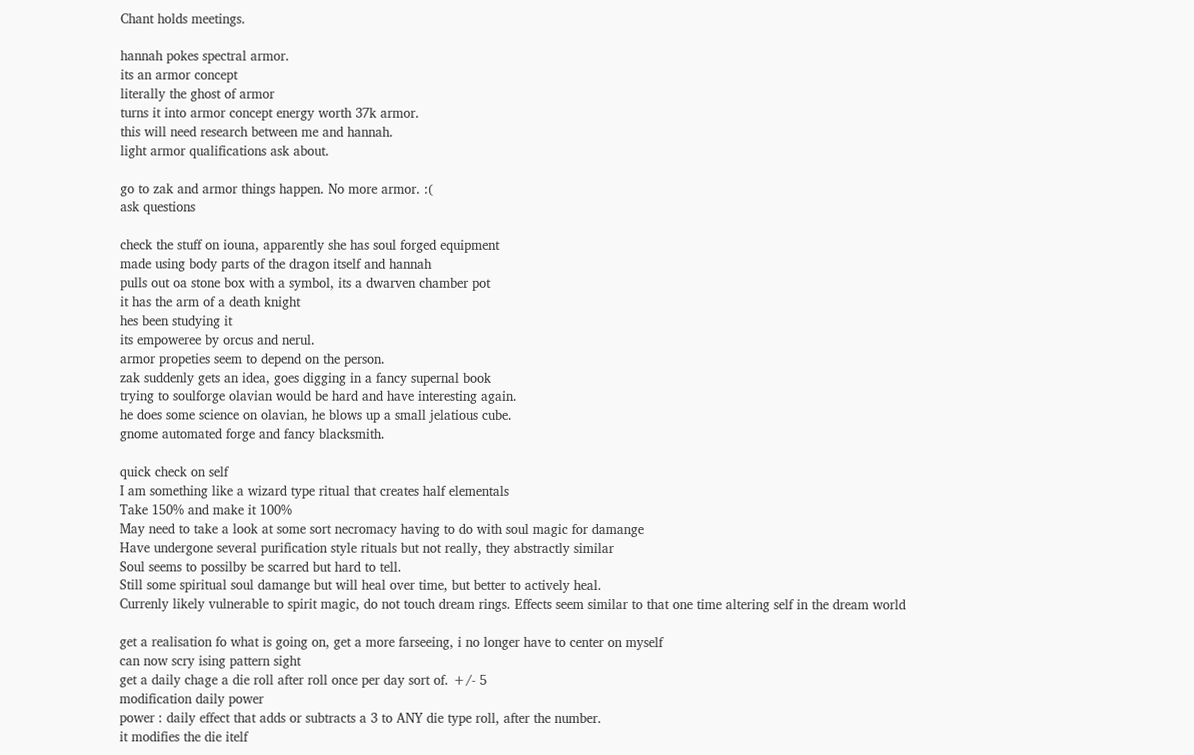Chant holds meetings.

hannah pokes spectral armor.
its an armor concept
literally the ghost of armor
turns it into armor concept energy worth 37k armor.
this will need research between me and hannah.
light armor qualifications ask about.

go to zak and armor things happen. No more armor. :(
ask questions

check the stuff on iouna, apparently she has soul forged equipment
made using body parts of the dragon itself and hannah
pulls out oa stone box with a symbol, its a dwarven chamber pot
it has the arm of a death knight
hes been studying it
its empoweree by orcus and nerul.
armor propeties seem to depend on the person.
zak suddenly gets an idea, goes digging in a fancy supernal book
trying to soulforge olavian would be hard and have interesting again.
he does some science on olavian, he blows up a small jelatious cube.
gnome automated forge and fancy blacksmith.

quick check on self
I am something like a wizard type ritual that creates half elementals
Take 150% and make it 100%
May need to take a look at some sort necromacy having to do with soul magic for damange
Have undergone several purification style rituals but not really, they abstractly similar
Soul seems to possilby be scarred but hard to tell.
Still some spiritual soul damange but will heal over time, but better to actively heal.
Currenly likely vulnerable to spirit magic, do not touch dream rings. Effects seem similar to that one time altering self in the dream world

get a realisation fo what is going on, get a more farseeing, i no longer have to center on myself
can now scry ising pattern sight
get a daily chage a die roll after roll once per day sort of. +/- 5
modification daily power
power : daily effect that adds or subtracts a 3 to ANY die type roll, after the number.
it modifies the die itelf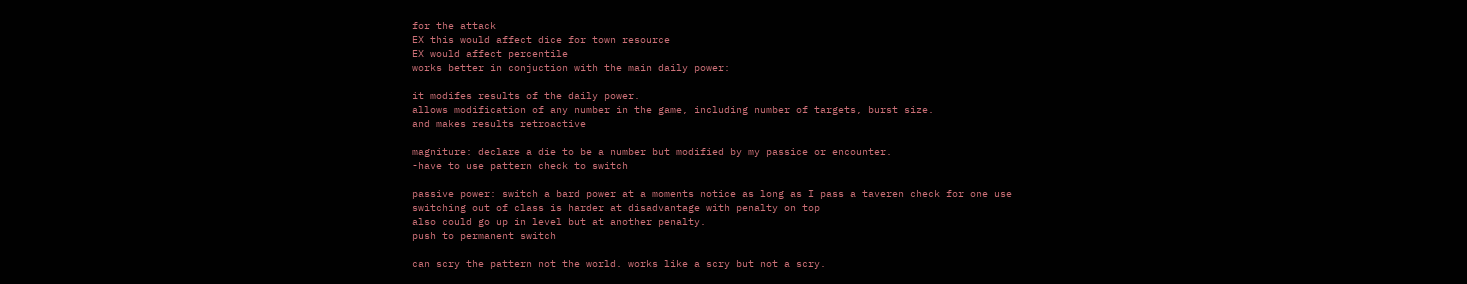for the attack
EX this would affect dice for town resource
EX would affect percentile
works better in conjuction with the main daily power:

it modifes results of the daily power.
allows modification of any number in the game, including number of targets, burst size.
and makes results retroactive

magniture: declare a die to be a number but modified by my passice or encounter.
-have to use pattern check to switch

passive power: switch a bard power at a moments notice as long as I pass a taveren check for one use
switching out of class is harder at disadvantage with penalty on top
also could go up in level but at another penalty.
push to permanent switch

can scry the pattern not the world. works like a scry but not a scry.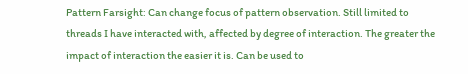Pattern Farsight: Can change focus of pattern observation. Still limited to threads I have interacted with, affected by degree of interaction. The greater the impact of interaction the easier it is. Can be used to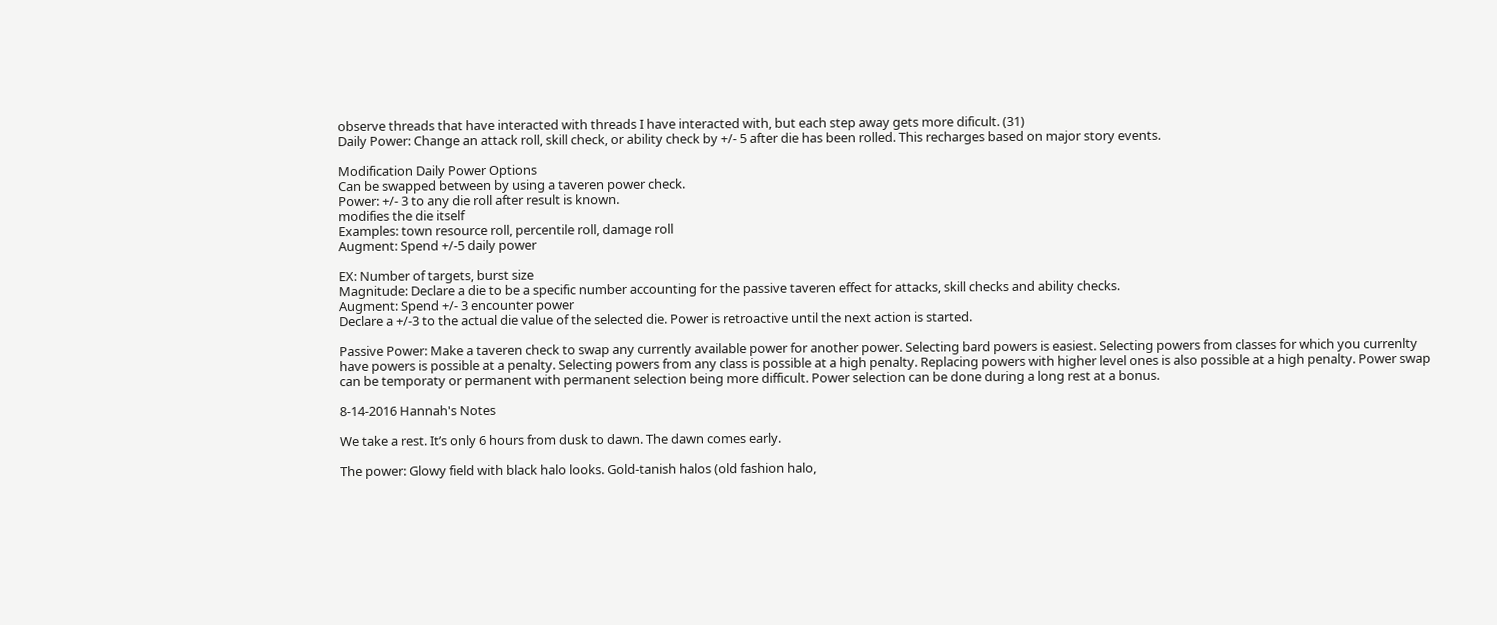observe threads that have interacted with threads I have interacted with, but each step away gets more dificult. (31)
Daily Power: Change an attack roll, skill check, or ability check by +/- 5 after die has been rolled. This recharges based on major story events.

Modification Daily Power Options
Can be swapped between by using a taveren power check.
Power: +/- 3 to any die roll after result is known.
modifies the die itself
Examples: town resource roll, percentile roll, damage roll
Augment: Spend +/-5 daily power

EX: Number of targets, burst size
Magnitude: Declare a die to be a specific number accounting for the passive taveren effect for attacks, skill checks and ability checks.
Augment: Spend +/- 3 encounter power
Declare a +/-3 to the actual die value of the selected die. Power is retroactive until the next action is started.

Passive Power: Make a taveren check to swap any currently available power for another power. Selecting bard powers is easiest. Selecting powers from classes for which you currenlty have powers is possible at a penalty. Selecting powers from any class is possible at a high penalty. Replacing powers with higher level ones is also possible at a high penalty. Power swap can be temporaty or permanent with permanent selection being more difficult. Power selection can be done during a long rest at a bonus.

8-14-2016 Hannah's Notes

We take a rest. It’s only 6 hours from dusk to dawn. The dawn comes early.

The power: Glowy field with black halo looks. Gold-tanish halos (old fashion halo,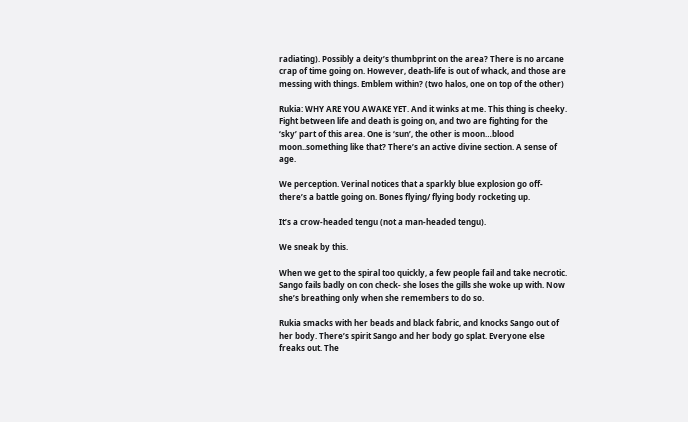radiating). Possibly a deity’s thumbprint on the area? There is no arcane crap of time going on. However, death-life is out of whack, and those are messing with things. Emblem within? (two halos, one on top of the other)

Rukia: WHY ARE YOU AWAKE YET. And it winks at me. This thing is cheeky. Fight between life and death is going on, and two are fighting for the ‘sky’ part of this area. One is ‘sun’, the other is moon…blood moon..something like that? There’s an active divine section. A sense of age.

We perception. Verinal notices that a sparkly blue explosion go off- there’s a battle going on. Bones flying/ flying body rocketing up.

It’s a crow-headed tengu (not a man-headed tengu).

We sneak by this.

When we get to the spiral too quickly, a few people fail and take necrotic. Sango fails badly on con check- she loses the gills she woke up with. Now she’s breathing only when she remembers to do so.

Rukia smacks with her beads and black fabric, and knocks Sango out of her body. There’s spirit Sango and her body go splat. Everyone else freaks out. The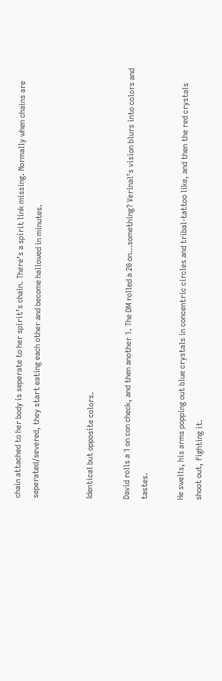chain attached to her body is seperate to her spirit’s chain. There’s a spirit link missing. Normally when chains are seperated/severed, they start eating each other and become hallowed in minutes.


Identical but opposite colors.

David rolls a 1 on con check, and then another 1. The DM rolled a 20 on…something? Verinal’s vision blurs into colors and tastes.

He swells, his arms popping out blue crystals in concentric circles and tribal-tattoo like, and then the red crystals shoot out, fighting it.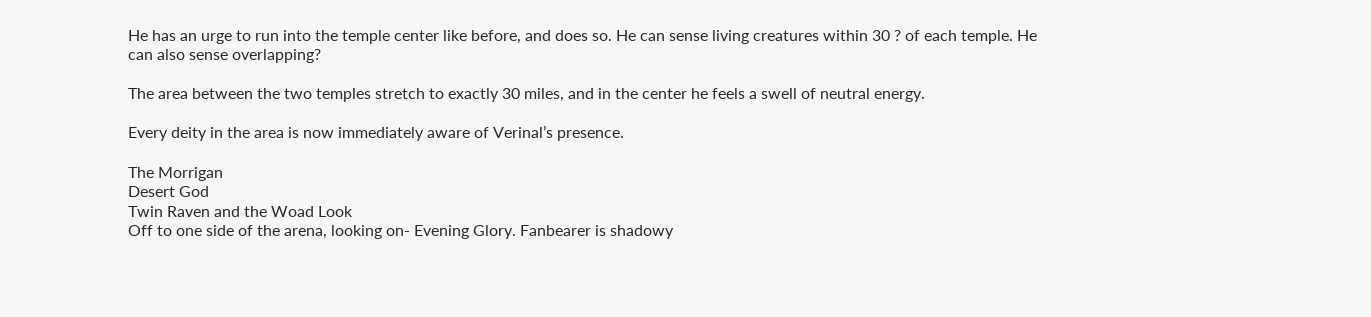He has an urge to run into the temple center like before, and does so. He can sense living creatures within 30 ? of each temple. He can also sense overlapping?

The area between the two temples stretch to exactly 30 miles, and in the center he feels a swell of neutral energy.

Every deity in the area is now immediately aware of Verinal’s presence.

The Morrigan
Desert God
Twin Raven and the Woad Look
Off to one side of the arena, looking on- Evening Glory. Fanbearer is shadowy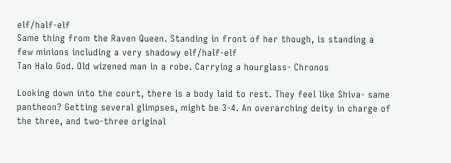elf/half-elf
Same thing from the Raven Queen. Standing in front of her though, is standing a few minions including a very shadowy elf/half-elf
Tan Halo God. Old wizened man in a robe. Carrying a hourglass- Chronos

Looking down into the court, there is a body laid to rest. They feel like Shiva- same pantheon? Getting several glimpses, might be 3-4. An overarching deity in charge of the three, and two-three original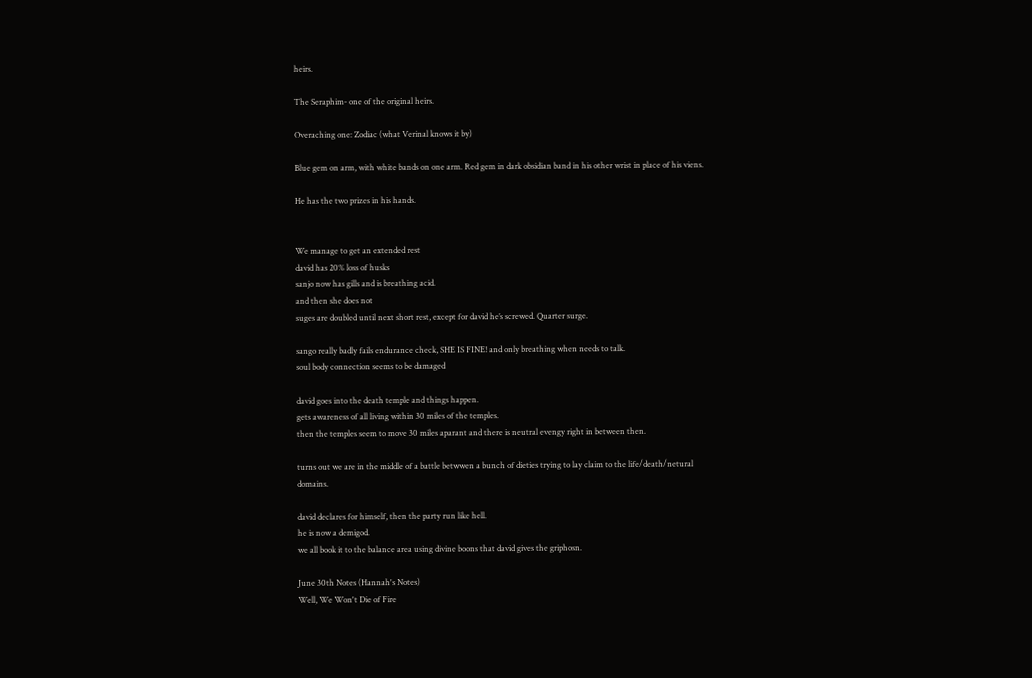heirs.

The Seraphim- one of the original heirs.

Overaching one: Zodiac (what Verinal knows it by)

Blue gem on arm, with white bands on one arm. Red gem in dark obsidian band in his other wrist in place of his viens.

He has the two prizes in his hands.


We manage to get an extended rest
david has 20% loss of husks
sanjo now has gills and is breathing acid.
and then she does not
suges are doubled until next short rest, except for david he’s screwed. Quarter surge.

sango really badly fails endurance check, SHE IS FINE! and only breathing when needs to talk.
soul body connection seems to be damaged

david goes into the death temple and things happen.
gets awareness of all living within 30 miles of the temples.
then the temples seem to move 30 miles aparant and there is neutral evengy right in between then.

turns out we are in the middle of a battle betwwen a bunch of dieties trying to lay claim to the life/death/netural domains.

david declares for himself, then the party run like hell.
he is now a demigod.
we all book it to the balance area using divine boons that david gives the griphosn.

June 30th Notes (Hannah's Notes)
Well, We Won't Die of Fire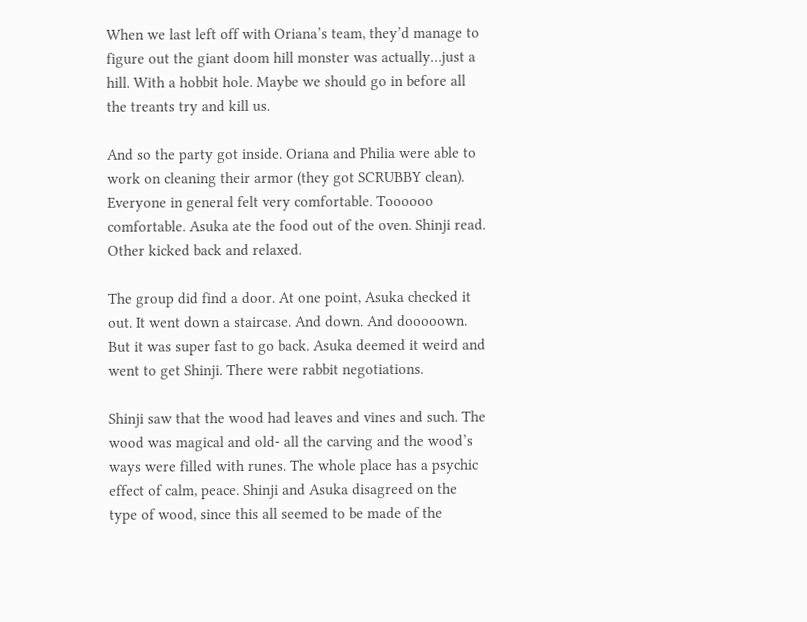When we last left off with Oriana’s team, they’d manage to figure out the giant doom hill monster was actually…just a hill. With a hobbit hole. Maybe we should go in before all the treants try and kill us.

And so the party got inside. Oriana and Philia were able to work on cleaning their armor (they got SCRUBBY clean). Everyone in general felt very comfortable. Toooooo comfortable. Asuka ate the food out of the oven. Shinji read. Other kicked back and relaxed.

The group did find a door. At one point, Asuka checked it out. It went down a staircase. And down. And dooooown. But it was super fast to go back. Asuka deemed it weird and went to get Shinji. There were rabbit negotiations.

Shinji saw that the wood had leaves and vines and such. The wood was magical and old- all the carving and the wood’s ways were filled with runes. The whole place has a psychic effect of calm, peace. Shinji and Asuka disagreed on the type of wood, since this all seemed to be made of the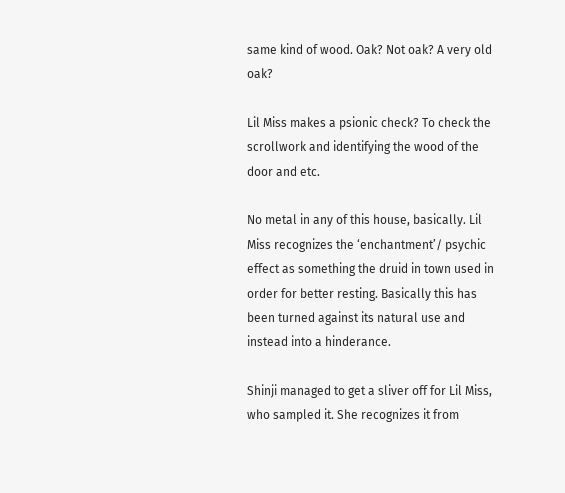same kind of wood. Oak? Not oak? A very old oak?

Lil Miss makes a psionic check? To check the scrollwork and identifying the wood of the door and etc.

No metal in any of this house, basically. Lil Miss recognizes the ‘enchantment’/ psychic effect as something the druid in town used in order for better resting. Basically this has been turned against its natural use and instead into a hinderance.

Shinji managed to get a sliver off for Lil Miss, who sampled it. She recognizes it from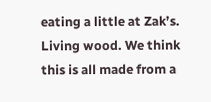eating a little at Zak’s. Living wood. We think this is all made from a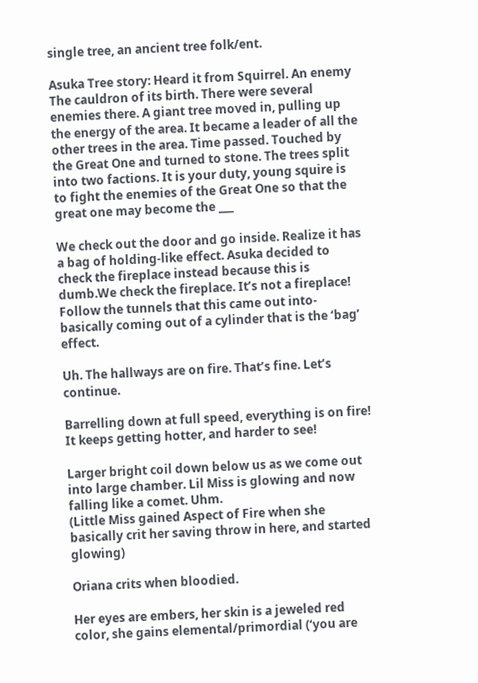single tree, an ancient tree folk/ent.

Asuka Tree story: Heard it from Squirrel. An enemy
The cauldron of its birth. There were several enemies there. A giant tree moved in, pulling up the energy of the area. It became a leader of all the other trees in the area. Time passed. Touched by the Great One and turned to stone. The trees split into two factions. It is your duty, young squire is to fight the enemies of the Great One so that the great one may become the ___

We check out the door and go inside. Realize it has a bag of holding-like effect. Asuka decided to check the fireplace instead because this is dumb.We check the fireplace. It’s not a fireplace! Follow the tunnels that this came out into- basically coming out of a cylinder that is the ‘bag’ effect.

Uh. The hallways are on fire. That’s fine. Let’s continue.

Barrelling down at full speed, everything is on fire! It keeps getting hotter, and harder to see!

Larger bright coil down below us as we come out into large chamber. Lil Miss is glowing and now falling like a comet. Uhm.
(Little Miss gained Aspect of Fire when she basically crit her saving throw in here, and started glowing)

Oriana crits when bloodied.

Her eyes are embers, her skin is a jeweled red color, she gains elemental/primordial (‘you are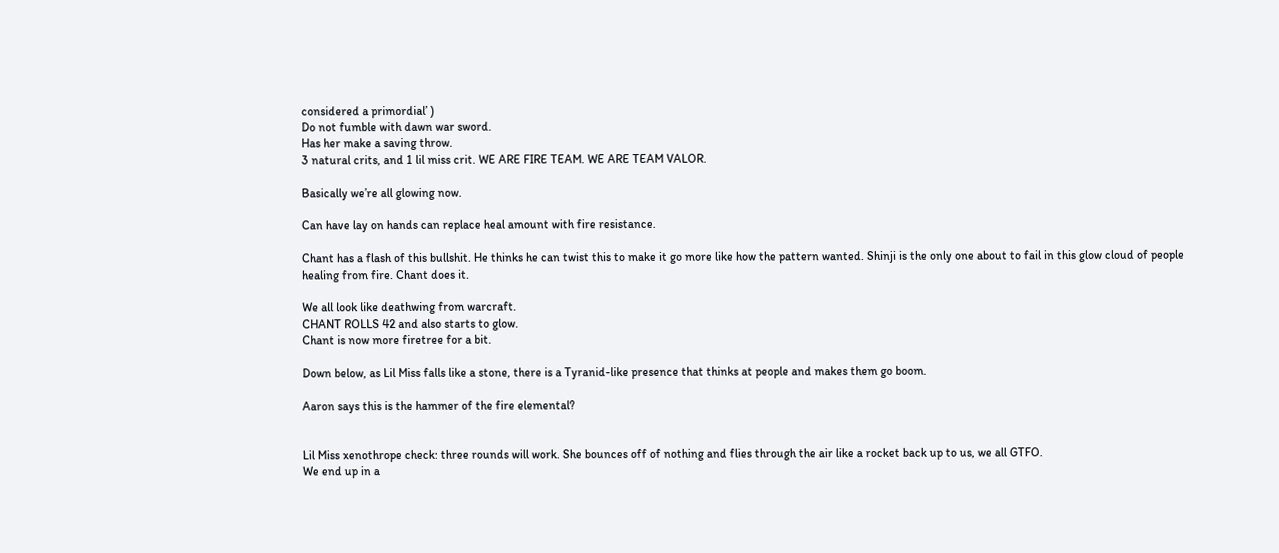considered a primordial’ )
Do not fumble with dawn war sword.
Has her make a saving throw.
3 natural crits, and 1 lil miss crit. WE ARE FIRE TEAM. WE ARE TEAM VALOR.

Basically we’re all glowing now.

Can have lay on hands can replace heal amount with fire resistance.

Chant has a flash of this bullshit. He thinks he can twist this to make it go more like how the pattern wanted. Shinji is the only one about to fail in this glow cloud of people healing from fire. Chant does it.

We all look like deathwing from warcraft.
CHANT ROLLS 42 and also starts to glow.
Chant is now more firetree for a bit.

Down below, as Lil Miss falls like a stone, there is a Tyranid-like presence that thinks at people and makes them go boom.

Aaron says this is the hammer of the fire elemental?


Lil Miss xenothrope check: three rounds will work. She bounces off of nothing and flies through the air like a rocket back up to us, we all GTFO.
We end up in a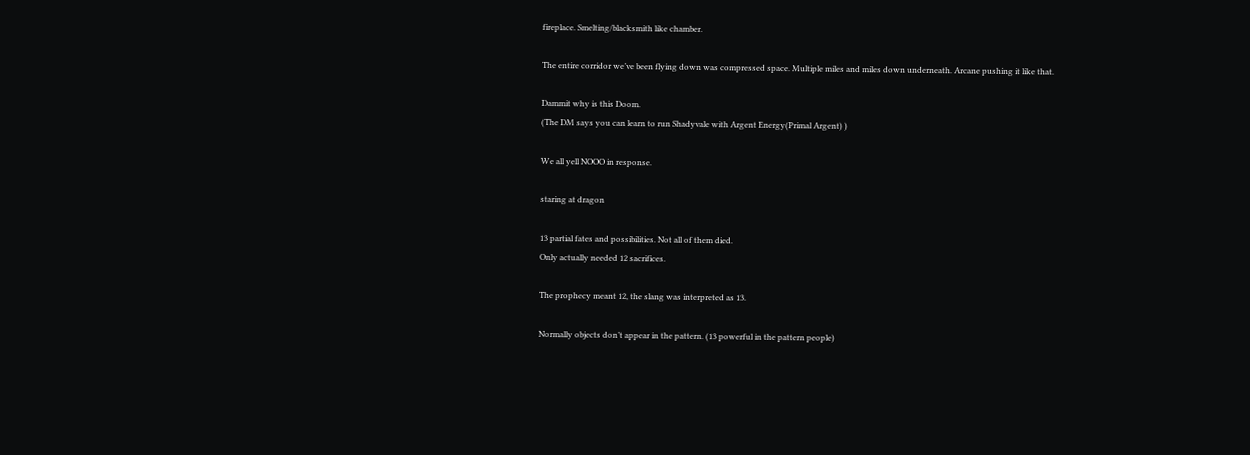fireplace. Smelting/blacksmith like chamber.

The entire corridor we’ve been flying down was compressed space. Multiple miles and miles down underneath. Arcane pushing it like that.

Dammit why is this Doom.
(The DM says you can learn to run Shadyvale with Argent Energy(Primal Argent) )

We all yell NOOO in response.

staring at dragon

13 partial fates and possibilities. Not all of them died.
Only actually needed 12 sacrifices.

The prophecy meant 12, the slang was interpreted as 13.

Normally objects don’t appear in the pattern. (13 powerful in the pattern people)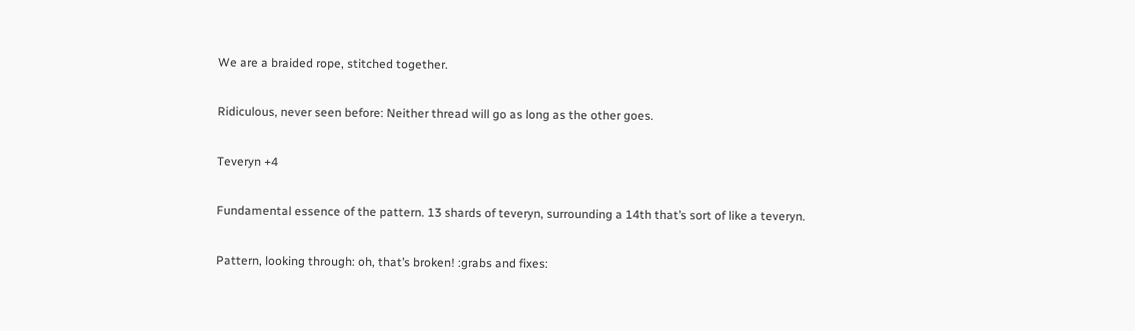We are a braided rope, stitched together.

Ridiculous, never seen before: Neither thread will go as long as the other goes.

Teveryn +4

Fundamental essence of the pattern. 13 shards of teveryn, surrounding a 14th that’s sort of like a teveryn.

Pattern, looking through: oh, that’s broken! :grabs and fixes: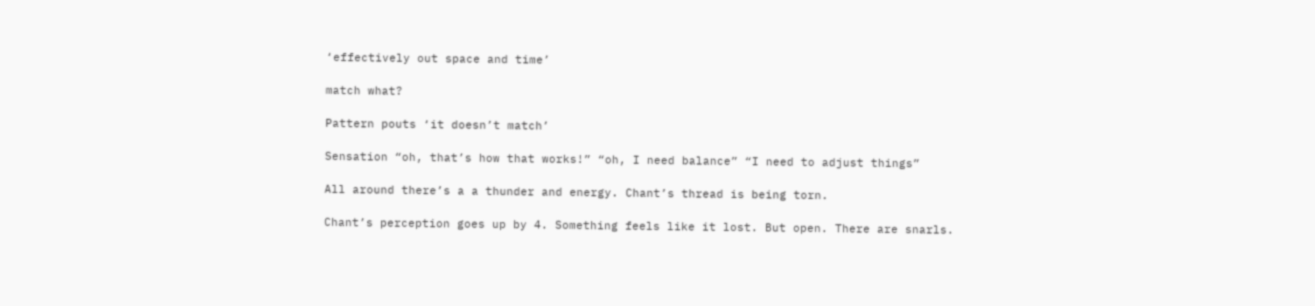‘effectively out space and time’

match what?

Pattern pouts ‘it doesn’t match’

Sensation “oh, that’s how that works!” “oh, I need balance” “I need to adjust things”

All around there’s a a thunder and energy. Chant’s thread is being torn.

Chant’s perception goes up by 4. Something feels like it lost. But open. There are snarls.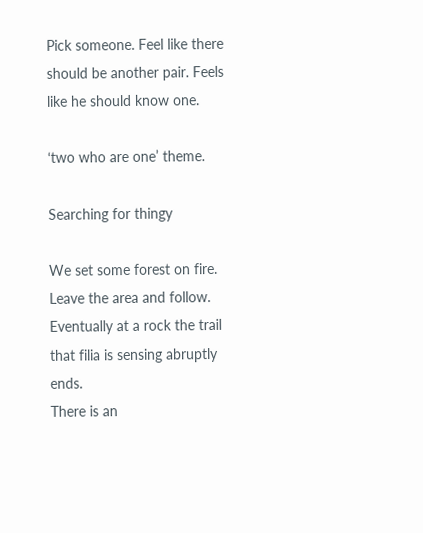Pick someone. Feel like there should be another pair. Feels like he should know one.

‘two who are one’ theme.

Searching for thingy

We set some forest on fire.
Leave the area and follow.
Eventually at a rock the trail that filia is sensing abruptly ends.
There is an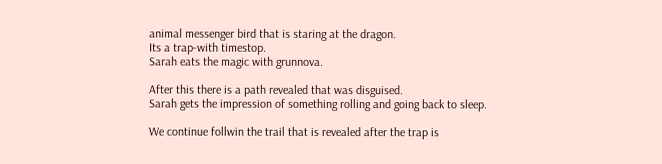animal messenger bird that is staring at the dragon.
Its a trap-with timestop.
Sarah eats the magic with grunnova.

After this there is a path revealed that was disguised.
Sarah gets the impression of something rolling and going back to sleep.

We continue follwin the trail that is revealed after the trap is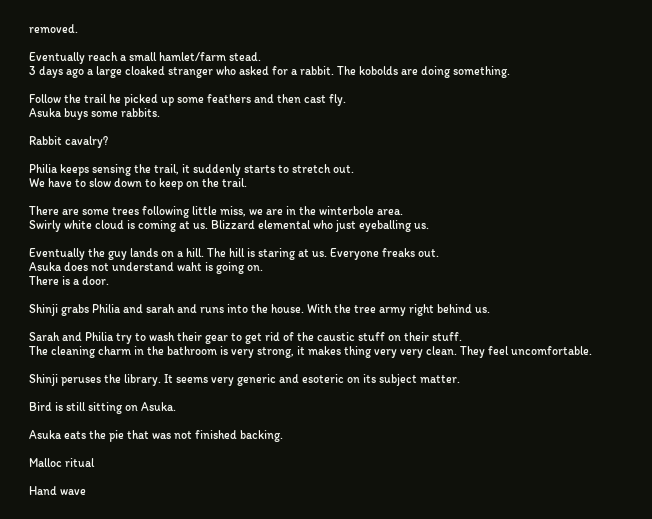removed.

Eventually reach a small hamlet/farm stead.
3 days ago a large cloaked stranger who asked for a rabbit. The kobolds are doing something.

Follow the trail he picked up some feathers and then cast fly.
Asuka buys some rabbits.

Rabbit cavalry?

Philia keeps sensing the trail, it suddenly starts to stretch out.
We have to slow down to keep on the trail.

There are some trees following little miss, we are in the winterbole area.
Swirly white cloud is coming at us. Blizzard elemental who just eyeballing us.

Eventually the guy lands on a hill. The hill is staring at us. Everyone freaks out.
Asuka does not understand waht is going on.
There is a door.

Shinji grabs Philia and sarah and runs into the house. With the tree army right behind us.

Sarah and Philia try to wash their gear to get rid of the caustic stuff on their stuff.
The cleaning charm in the bathroom is very strong, it makes thing very very clean. They feel uncomfortable.

Shinji peruses the library. It seems very generic and esoteric on its subject matter.

Bird is still sitting on Asuka.

Asuka eats the pie that was not finished backing.

Malloc ritual

Hand wave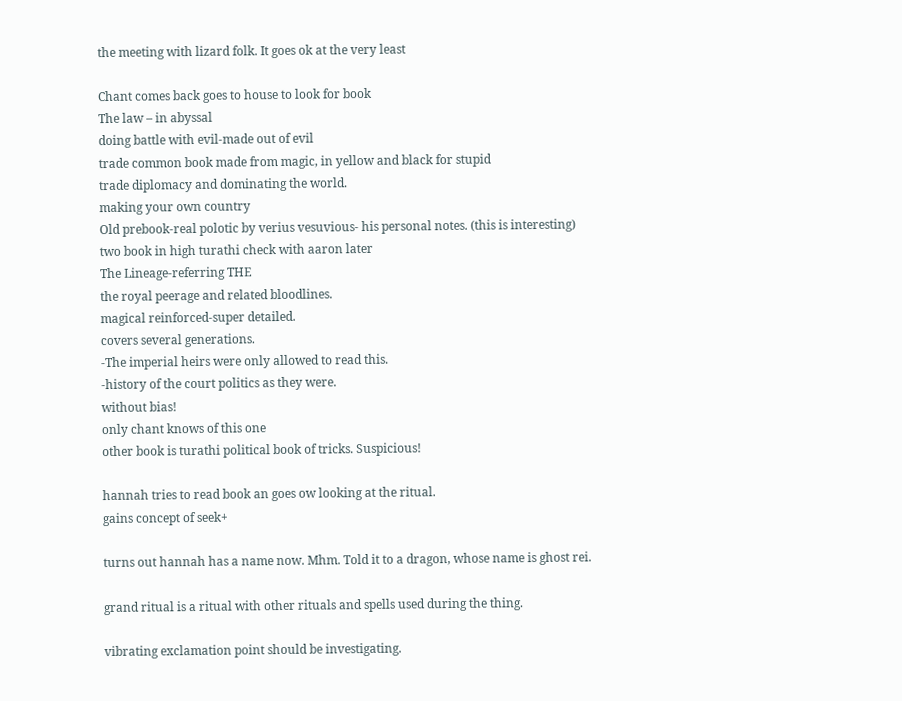the meeting with lizard folk. It goes ok at the very least

Chant comes back goes to house to look for book
The law – in abyssal
doing battle with evil-made out of evil
trade common book made from magic, in yellow and black for stupid
trade diplomacy and dominating the world.
making your own country
Old prebook-real polotic by verius vesuvious- his personal notes. (this is interesting)
two book in high turathi check with aaron later
The Lineage-referring THE
the royal peerage and related bloodlines.
magical reinforced-super detailed.
covers several generations.
-The imperial heirs were only allowed to read this.
-history of the court politics as they were.
without bias!
only chant knows of this one
other book is turathi political book of tricks. Suspicious!

hannah tries to read book an goes ow looking at the ritual.
gains concept of seek+

turns out hannah has a name now. Mhm. Told it to a dragon, whose name is ghost rei.

grand ritual is a ritual with other rituals and spells used during the thing.

vibrating exclamation point should be investigating.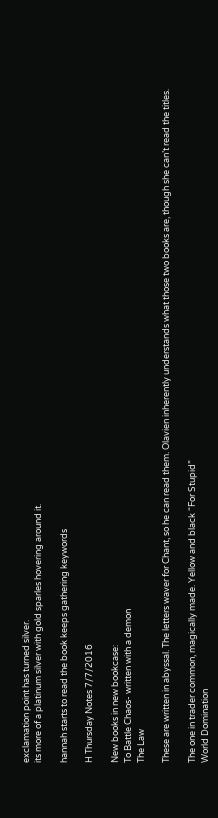exclamation point has turned silver.
its more of a platinum silver with gold sparles hovering around it.

hannah starts to read the book keeps gathering keywords

H Thursday Notes 7/7/2016

New books in new bookcase:
To Battle Chaos- written with a demon
The Law

These are written in abyssal. The letters waver for Chant, so he can read them. Olavien inherently understands what those two books are, though she can’t read the titles.

The one in trader common, magically made. Yellow and black “For Stupid”
World Domination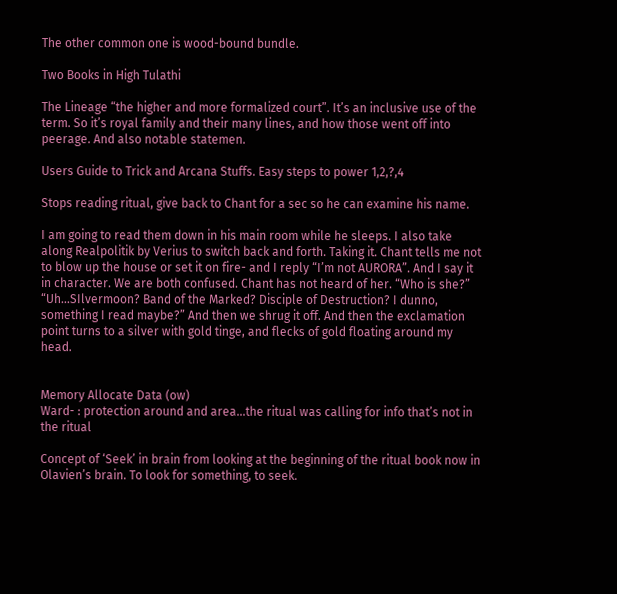The other common one is wood-bound bundle.

Two Books in High Tulathi

The Lineage “the higher and more formalized court”. It’s an inclusive use of the term. So it’s royal family and their many lines, and how those went off into peerage. And also notable statemen.

Users Guide to Trick and Arcana Stuffs. Easy steps to power 1,2,?,4

Stops reading ritual, give back to Chant for a sec so he can examine his name.

I am going to read them down in his main room while he sleeps. I also take along Realpolitik by Verius to switch back and forth. Taking it. Chant tells me not to blow up the house or set it on fire- and I reply “I’m not AURORA”. And I say it in character. We are both confused. Chant has not heard of her. “Who is she?” “Uh…SIlvermoon? Band of the Marked? Disciple of Destruction? I dunno, something I read maybe?” And then we shrug it off. And then the exclamation point turns to a silver with gold tinge, and flecks of gold floating around my head.


Memory Allocate Data (ow)
Ward- : protection around and area…the ritual was calling for info that’s not in the ritual

Concept of ‘Seek’ in brain from looking at the beginning of the ritual book now in Olavien’s brain. To look for something, to seek.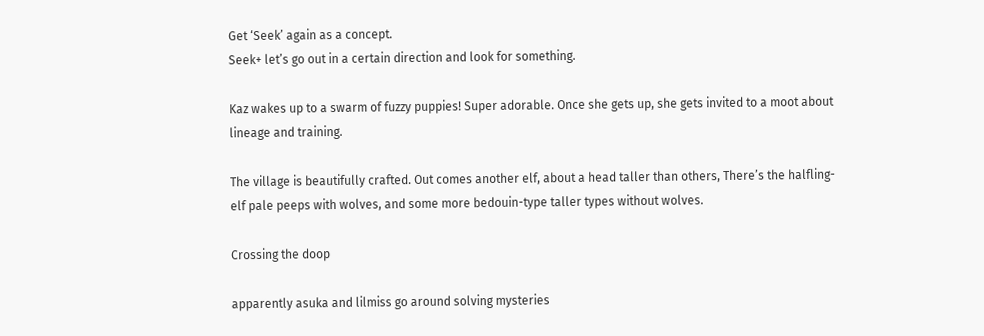Get ‘Seek’ again as a concept.
Seek+ let’s go out in a certain direction and look for something.

Kaz wakes up to a swarm of fuzzy puppies! Super adorable. Once she gets up, she gets invited to a moot about lineage and training.

The village is beautifully crafted. Out comes another elf, about a head taller than others, There’s the halfling-elf pale peeps with wolves, and some more bedouin-type taller types without wolves.

Crossing the doop

apparently asuka and lilmiss go around solving mysteries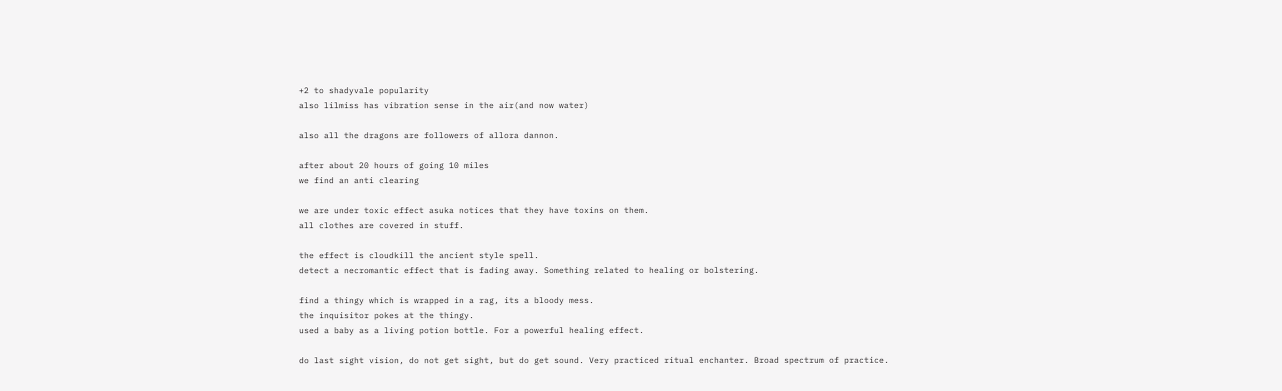+2 to shadyvale popularity
also lilmiss has vibration sense in the air(and now water)

also all the dragons are followers of allora dannon.

after about 20 hours of going 10 miles
we find an anti clearing

we are under toxic effect asuka notices that they have toxins on them.
all clothes are covered in stuff.

the effect is cloudkill the ancient style spell.
detect a necromantic effect that is fading away. Something related to healing or bolstering.

find a thingy which is wrapped in a rag, its a bloody mess.
the inquisitor pokes at the thingy.
used a baby as a living potion bottle. For a powerful healing effect.

do last sight vision, do not get sight, but do get sound. Very practiced ritual enchanter. Broad spectrum of practice.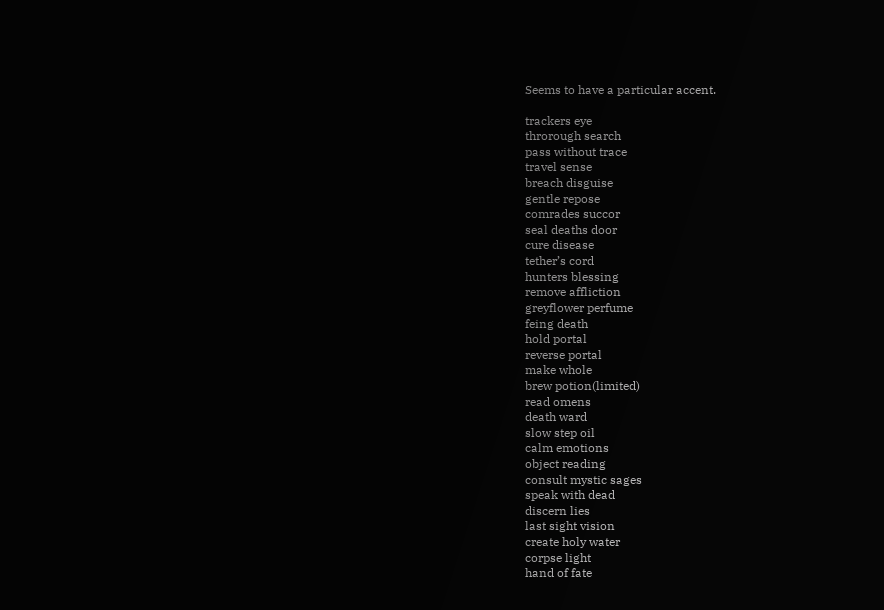Seems to have a particular accent.

trackers eye
throrough search
pass without trace
travel sense
breach disguise
gentle repose
comrades succor
seal deaths door
cure disease
tether’s cord
hunters blessing
remove affliction
greyflower perfume
feing death
hold portal
reverse portal
make whole
brew potion(limited)
read omens
death ward
slow step oil
calm emotions
object reading
consult mystic sages
speak with dead
discern lies
last sight vision
create holy water
corpse light
hand of fate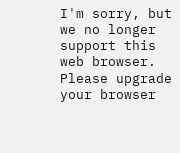I'm sorry, but we no longer support this web browser. Please upgrade your browser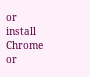or install Chrome or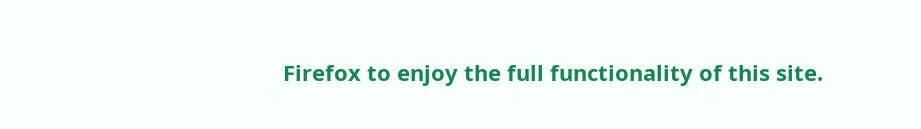Firefox to enjoy the full functionality of this site.